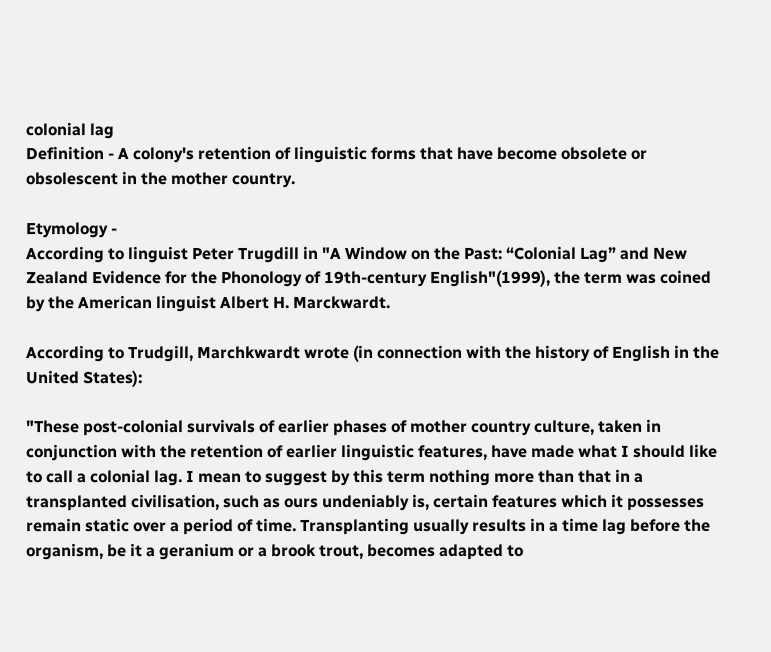colonial lag
Definition - A colony's retention of linguistic forms that have become obsolete or obsolescent in the mother country.

Etymology -
According to linguist Peter Trugdill in "A Window on the Past: “Colonial Lag” and New Zealand Evidence for the Phonology of 19th-century English"(1999), the term was coined by the American linguist Albert H. Marckwardt.

According to Trudgill, Marchkwardt wrote (in connection with the history of English in the United States):

"These post-colonial survivals of earlier phases of mother country culture, taken in conjunction with the retention of earlier linguistic features, have made what I should like to call a colonial lag. I mean to suggest by this term nothing more than that in a transplanted civilisation, such as ours undeniably is, certain features which it possesses remain static over a period of time. Transplanting usually results in a time lag before the organism, be it a geranium or a brook trout, becomes adapted to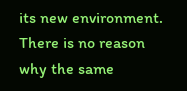its new environment. There is no reason why the same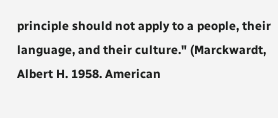principle should not apply to a people, their language, and their culture." (Marckwardt, Albert H. 1958. American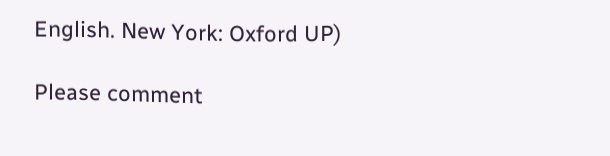English. New York: Oxford UP)

Please comment